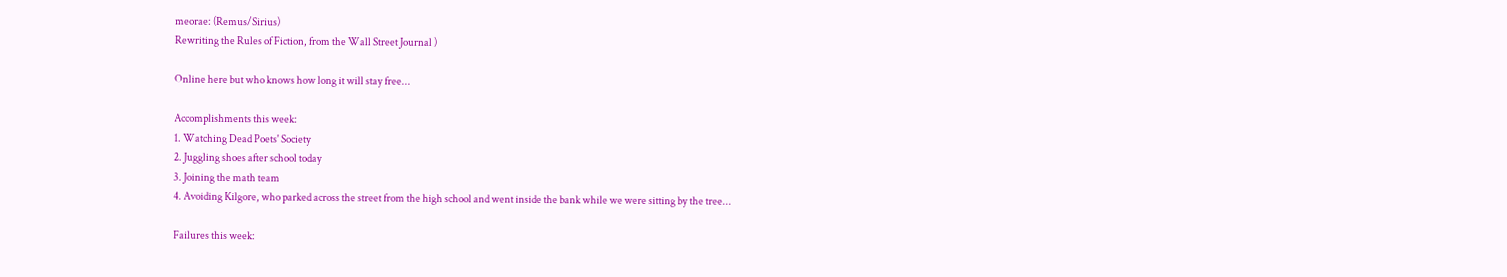meorae: (Remus/Sirius)
Rewriting the Rules of Fiction, from the Wall Street Journal )

Online here but who knows how long it will stay free...

Accomplishments this week:
1. Watching Dead Poets' Society
2. Juggling shoes after school today
3. Joining the math team
4. Avoiding Kilgore, who parked across the street from the high school and went inside the bank while we were sitting by the tree...

Failures this week: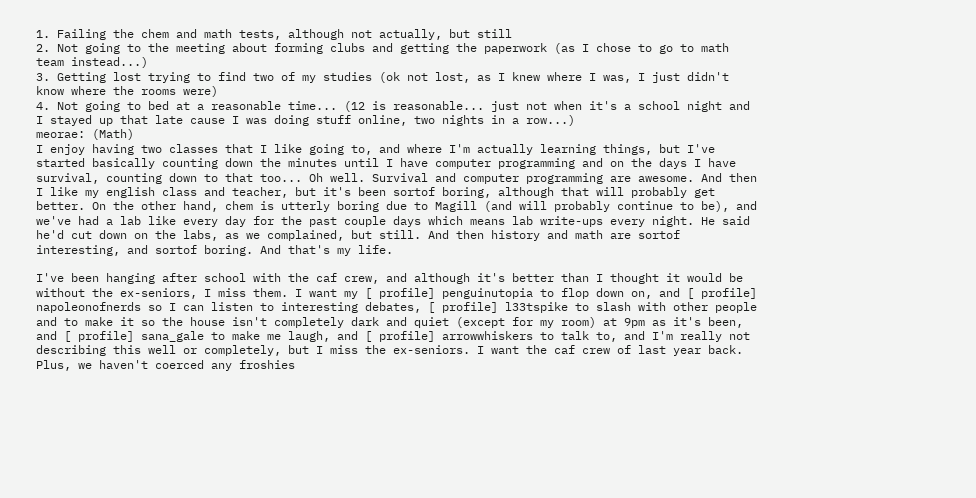1. Failing the chem and math tests, although not actually, but still
2. Not going to the meeting about forming clubs and getting the paperwork (as I chose to go to math team instead...)
3. Getting lost trying to find two of my studies (ok not lost, as I knew where I was, I just didn't know where the rooms were)
4. Not going to bed at a reasonable time... (12 is reasonable... just not when it's a school night and I stayed up that late cause I was doing stuff online, two nights in a row...)
meorae: (Math)
I enjoy having two classes that I like going to, and where I'm actually learning things, but I've started basically counting down the minutes until I have computer programming and on the days I have survival, counting down to that too... Oh well. Survival and computer programming are awesome. And then I like my english class and teacher, but it's been sortof boring, although that will probably get better. On the other hand, chem is utterly boring due to Magill (and will probably continue to be), and we've had a lab like every day for the past couple days which means lab write-ups every night. He said he'd cut down on the labs, as we complained, but still. And then history and math are sortof interesting, and sortof boring. And that's my life.

I've been hanging after school with the caf crew, and although it's better than I thought it would be without the ex-seniors, I miss them. I want my [ profile] penguinutopia to flop down on, and [ profile] napoleonofnerds so I can listen to interesting debates, [ profile] l33tspike to slash with other people and to make it so the house isn't completely dark and quiet (except for my room) at 9pm as it's been, and [ profile] sana_gale to make me laugh, and [ profile] arrowwhiskers to talk to, and I'm really not describing this well or completely, but I miss the ex-seniors. I want the caf crew of last year back. Plus, we haven't coerced any froshies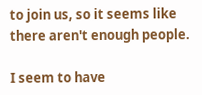to join us, so it seems like there aren't enough people.

I seem to have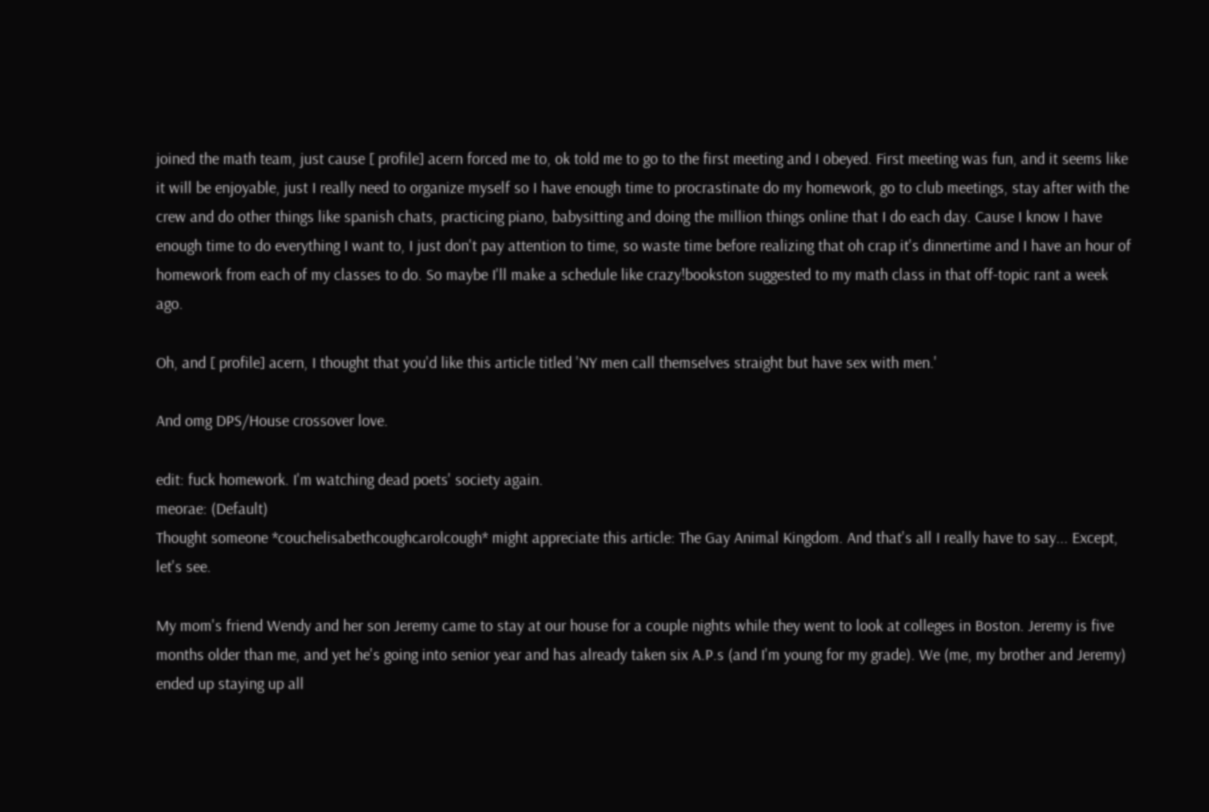joined the math team, just cause [ profile] acern forced me to, ok told me to go to the first meeting and I obeyed. First meeting was fun, and it seems like it will be enjoyable, just I really need to organize myself so I have enough time to procrastinate do my homework, go to club meetings, stay after with the crew and do other things like spanish chats, practicing piano, babysitting and doing the million things online that I do each day. Cause I know I have enough time to do everything I want to, I just don't pay attention to time, so waste time before realizing that oh crap it's dinnertime and I have an hour of homework from each of my classes to do. So maybe I'll make a schedule like crazy!bookston suggested to my math class in that off-topic rant a week ago.

Oh, and [ profile] acern, I thought that you'd like this article titled 'NY men call themselves straight but have sex with men.'

And omg DPS/House crossover love.

edit: fuck homework. I'm watching dead poets' society again.
meorae: (Default)
Thought someone *couchelisabethcoughcarolcough* might appreciate this article: The Gay Animal Kingdom. And that's all I really have to say... Except, let's see.

My mom's friend Wendy and her son Jeremy came to stay at our house for a couple nights while they went to look at colleges in Boston. Jeremy is five months older than me, and yet he's going into senior year and has already taken six A.P.s (and I'm young for my grade). We (me, my brother and Jeremy) ended up staying up all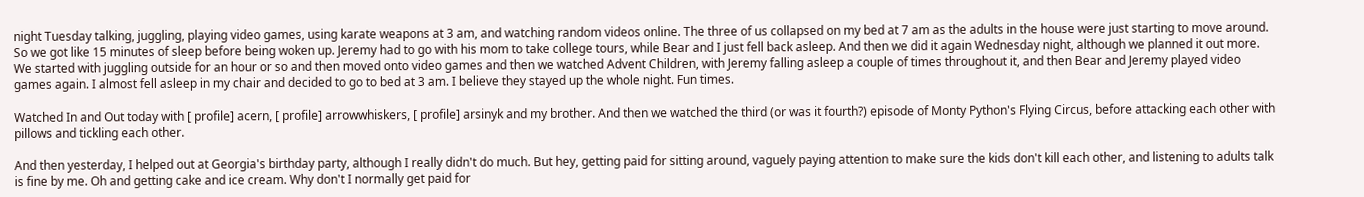night Tuesday talking, juggling, playing video games, using karate weapons at 3 am, and watching random videos online. The three of us collapsed on my bed at 7 am as the adults in the house were just starting to move around. So we got like 15 minutes of sleep before being woken up. Jeremy had to go with his mom to take college tours, while Bear and I just fell back asleep. And then we did it again Wednesday night, although we planned it out more. We started with juggling outside for an hour or so and then moved onto video games and then we watched Advent Children, with Jeremy falling asleep a couple of times throughout it, and then Bear and Jeremy played video games again. I almost fell asleep in my chair and decided to go to bed at 3 am. I believe they stayed up the whole night. Fun times.

Watched In and Out today with [ profile] acern, [ profile] arrowwhiskers, [ profile] arsinyk and my brother. And then we watched the third (or was it fourth?) episode of Monty Python's Flying Circus, before attacking each other with pillows and tickling each other.

And then yesterday, I helped out at Georgia's birthday party, although I really didn't do much. But hey, getting paid for sitting around, vaguely paying attention to make sure the kids don't kill each other, and listening to adults talk is fine by me. Oh and getting cake and ice cream. Why don't I normally get paid for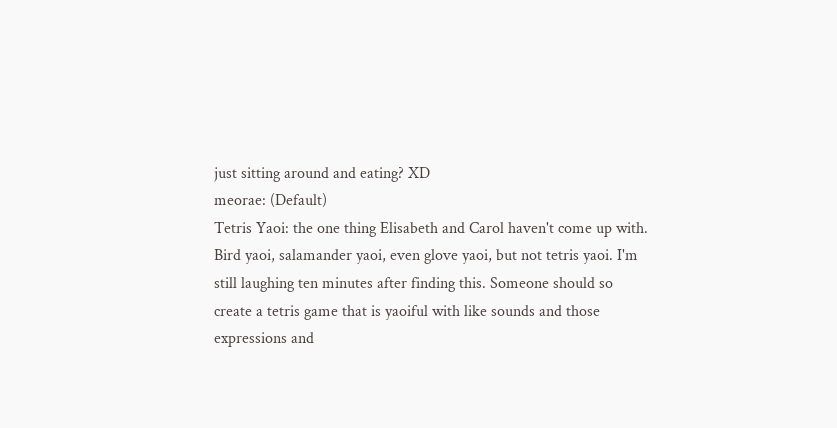just sitting around and eating? XD
meorae: (Default)
Tetris Yaoi: the one thing Elisabeth and Carol haven't come up with. Bird yaoi, salamander yaoi, even glove yaoi, but not tetris yaoi. I'm still laughing ten minutes after finding this. Someone should so create a tetris game that is yaoiful with like sounds and those expressions and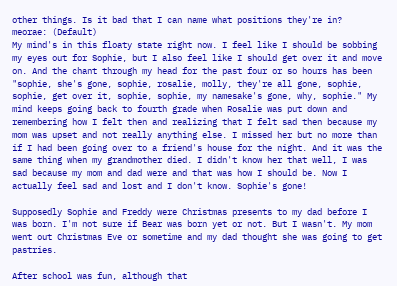other things. Is it bad that I can name what positions they're in?
meorae: (Default)
My mind's in this floaty state right now. I feel like I should be sobbing my eyes out for Sophie, but I also feel like I should get over it and move on. And the chant through my head for the past four or so hours has been "sophie, she's gone, sophie, rosalie, molly, they're all gone, sophie, sophie, get over it, sophie, sophie, my namesake's gone, why, sophie." My mind keeps going back to fourth grade when Rosalie was put down and remembering how I felt then and realizing that I felt sad then because my mom was upset and not really anything else. I missed her but no more than if I had been going over to a friend's house for the night. And it was the same thing when my grandmother died. I didn't know her that well, I was sad because my mom and dad were and that was how I should be. Now I actually feel sad and lost and I don't know. Sophie's gone!

Supposedly Sophie and Freddy were Christmas presents to my dad before I was born. I'm not sure if Bear was born yet or not. But I wasn't. My mom went out Christmas Eve or sometime and my dad thought she was going to get pastries.

After school was fun, although that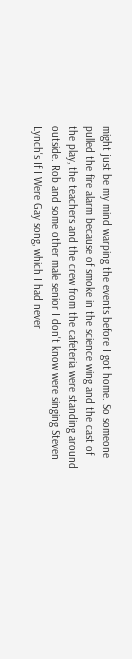might just be my mind warping the events before I got home. So someone pulled the fire alarm because of smoke in the science wing and the cast of the play, the teachers and the crew from the cafeteria were standing around outside. Rob and some other male senior I don't know were singing Steven Lynch's If I Were Gay song, which I had never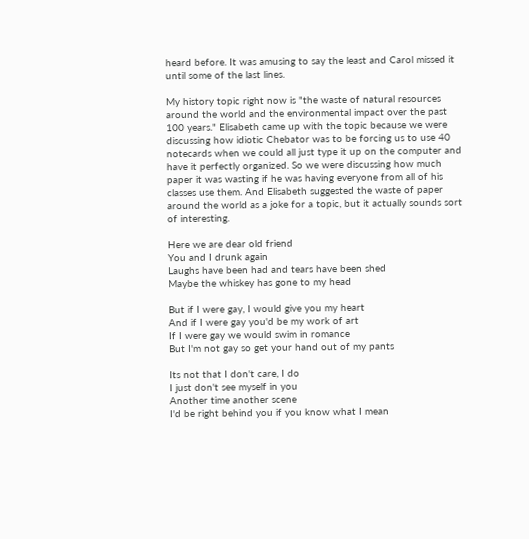heard before. It was amusing to say the least and Carol missed it until some of the last lines.

My history topic right now is "the waste of natural resources around the world and the environmental impact over the past 100 years." Elisabeth came up with the topic because we were discussing how idiotic Chebator was to be forcing us to use 40 notecards when we could all just type it up on the computer and have it perfectly organized. So we were discussing how much paper it was wasting if he was having everyone from all of his classes use them. And Elisabeth suggested the waste of paper around the world as a joke for a topic, but it actually sounds sort of interesting.

Here we are dear old friend
You and I drunk again
Laughs have been had and tears have been shed
Maybe the whiskey has gone to my head

But if I were gay, I would give you my heart
And if I were gay you'd be my work of art
If I were gay we would swim in romance
But I'm not gay so get your hand out of my pants

Its not that I don't care, I do
I just don't see myself in you
Another time another scene
I'd be right behind you if you know what I mean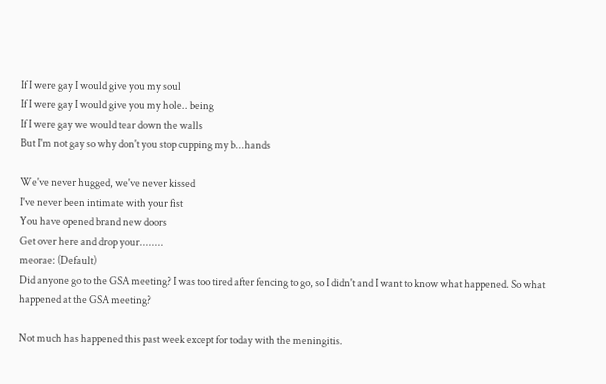If I were gay I would give you my soul
If I were gay I would give you my hole.. being
If I were gay we would tear down the walls
But I'm not gay so why don't you stop cupping my b...hands

We've never hugged, we've never kissed
I've never been intimate with your fist
You have opened brand new doors
Get over here and drop your........
meorae: (Default)
Did anyone go to the GSA meeting? I was too tired after fencing to go, so I didn't and I want to know what happened. So what happened at the GSA meeting?

Not much has happened this past week except for today with the meningitis.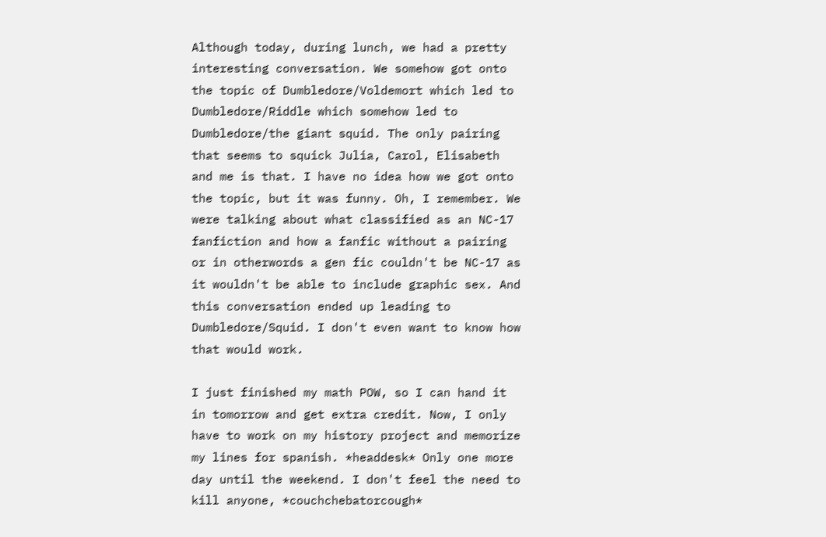Although today, during lunch, we had a pretty interesting conversation. We somehow got onto the topic of Dumbledore/Voldemort which led to Dumbledore/Riddle which somehow led to Dumbledore/the giant squid. The only pairing that seems to squick Julia, Carol, Elisabeth and me is that. I have no idea how we got onto the topic, but it was funny. Oh, I remember. We were talking about what classified as an NC-17 fanfiction and how a fanfic without a pairing or in otherwords a gen fic couldn't be NC-17 as it wouldn't be able to include graphic sex. And this conversation ended up leading to Dumbledore/Squid. I don't even want to know how that would work.

I just finished my math POW, so I can hand it in tomorrow and get extra credit. Now, I only have to work on my history project and memorize my lines for spanish. *headdesk* Only one more day until the weekend. I don't feel the need to kill anyone, *couchchebatorcough*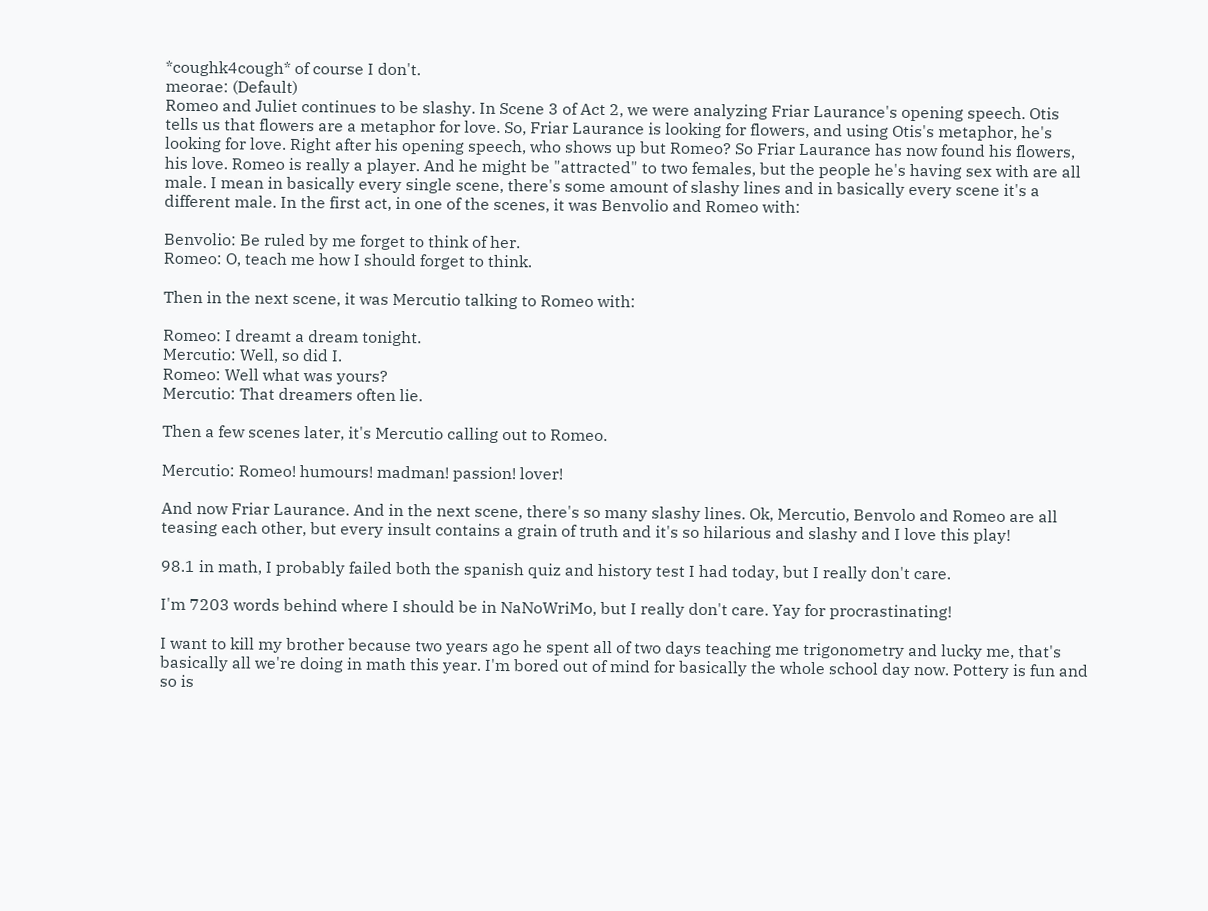*coughk4cough* of course I don't.
meorae: (Default)
Romeo and Juliet continues to be slashy. In Scene 3 of Act 2, we were analyzing Friar Laurance's opening speech. Otis tells us that flowers are a metaphor for love. So, Friar Laurance is looking for flowers, and using Otis's metaphor, he's looking for love. Right after his opening speech, who shows up but Romeo? So Friar Laurance has now found his flowers, his love. Romeo is really a player. And he might be "attracted" to two females, but the people he's having sex with are all male. I mean in basically every single scene, there's some amount of slashy lines and in basically every scene it's a different male. In the first act, in one of the scenes, it was Benvolio and Romeo with:

Benvolio: Be ruled by me forget to think of her.
Romeo: O, teach me how I should forget to think.

Then in the next scene, it was Mercutio talking to Romeo with:

Romeo: I dreamt a dream tonight.
Mercutio: Well, so did I.
Romeo: Well what was yours?
Mercutio: That dreamers often lie.

Then a few scenes later, it's Mercutio calling out to Romeo.

Mercutio: Romeo! humours! madman! passion! lover!

And now Friar Laurance. And in the next scene, there's so many slashy lines. Ok, Mercutio, Benvolo and Romeo are all teasing each other, but every insult contains a grain of truth and it's so hilarious and slashy and I love this play!

98.1 in math, I probably failed both the spanish quiz and history test I had today, but I really don't care.

I'm 7203 words behind where I should be in NaNoWriMo, but I really don't care. Yay for procrastinating!

I want to kill my brother because two years ago he spent all of two days teaching me trigonometry and lucky me, that's basically all we're doing in math this year. I'm bored out of mind for basically the whole school day now. Pottery is fun and so is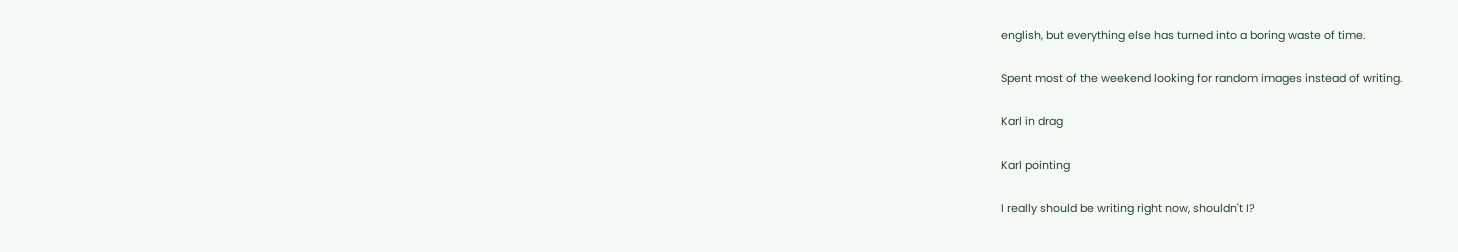english, but everything else has turned into a boring waste of time.

Spent most of the weekend looking for random images instead of writing.

Karl in drag

Karl pointing

I really should be writing right now, shouldn't I?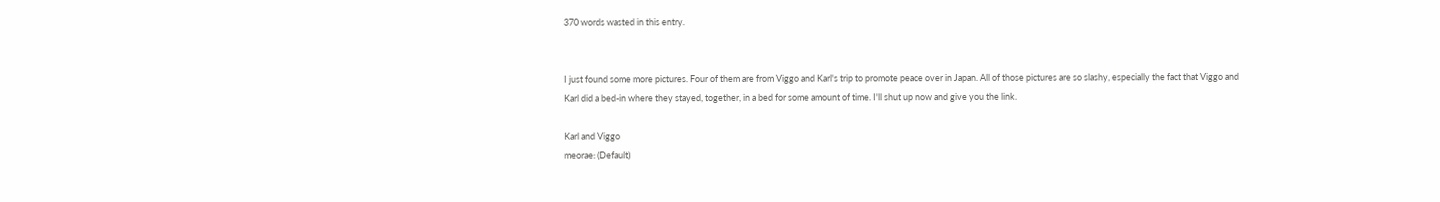370 words wasted in this entry.


I just found some more pictures. Four of them are from Viggo and Karl's trip to promote peace over in Japan. All of those pictures are so slashy, especially the fact that Viggo and Karl did a bed-in where they stayed, together, in a bed for some amount of time. I'll shut up now and give you the link.

Karl and Viggo
meorae: (Default)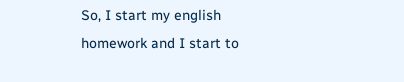So, I start my english homework and I start to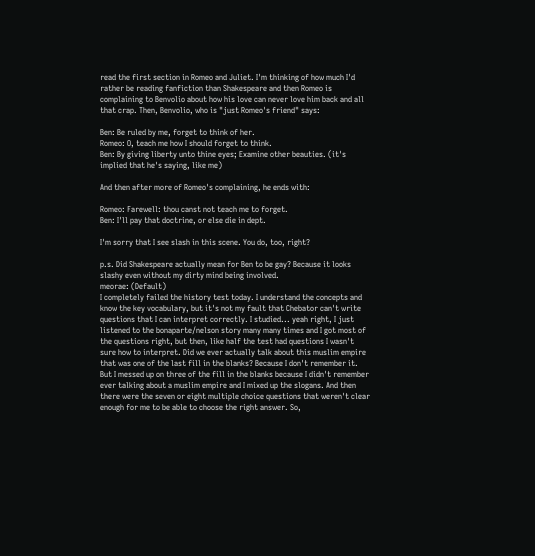read the first section in Romeo and Juliet. I'm thinking of how much I'd rather be reading fanfiction than Shakespeare and then Romeo is complaining to Benvolio about how his love can never love him back and all that crap. Then, Benvolio, who is "just Romeo's friend" says:

Ben: Be ruled by me, forget to think of her.
Romeo: O, teach me how I should forget to think.
Ben: By giving liberty unto thine eyes; Examine other beauties. (it's implied that he's saying, like me)

And then after more of Romeo's complaining, he ends with:

Romeo: Farewell: thou canst not teach me to forget.
Ben: I'll pay that doctrine, or else die in dept.

I'm sorry that I see slash in this scene. You do, too, right?

p.s. Did Shakespeare actually mean for Ben to be gay? Because it looks slashy even without my dirty mind being involved.
meorae: (Default)
I completely failed the history test today. I understand the concepts and know the key vocabulary, but it's not my fault that Chebator can't write questions that I can interpret correctly. I studied... yeah right, I just listened to the bonaparte/nelson story many many times and I got most of the questions right, but then, like half the test had questions I wasn't sure how to interpret. Did we ever actually talk about this muslim empire that was one of the last fill in the blanks? Because I don't remember it. But I messed up on three of the fill in the blanks because I didn't remember ever talking about a muslim empire and I mixed up the slogans. And then there were the seven or eight multiple choice questions that weren't clear enough for me to be able to choose the right answer. So,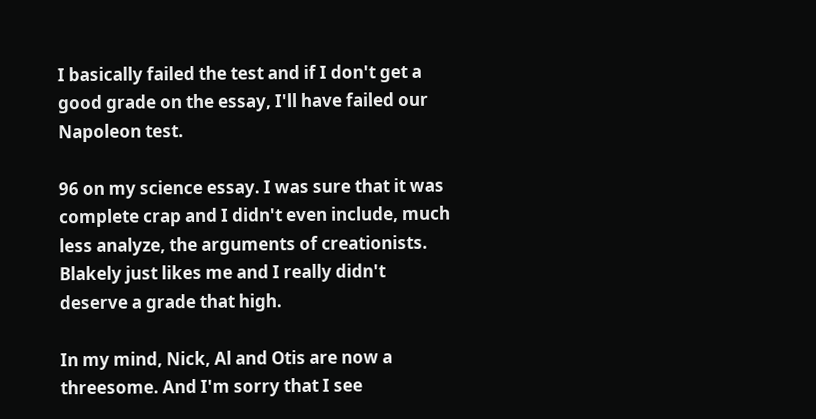I basically failed the test and if I don't get a good grade on the essay, I'll have failed our Napoleon test.

96 on my science essay. I was sure that it was complete crap and I didn't even include, much less analyze, the arguments of creationists. Blakely just likes me and I really didn't deserve a grade that high.

In my mind, Nick, Al and Otis are now a threesome. And I'm sorry that I see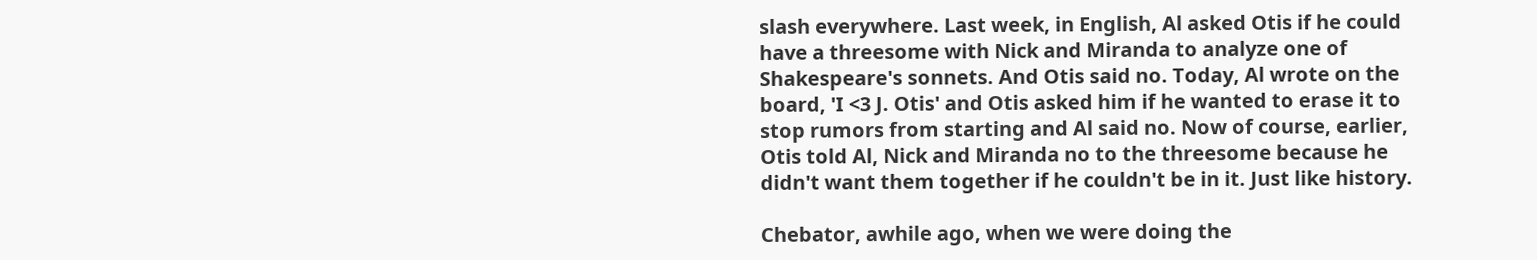slash everywhere. Last week, in English, Al asked Otis if he could have a threesome with Nick and Miranda to analyze one of Shakespeare's sonnets. And Otis said no. Today, Al wrote on the board, 'I <3 J. Otis' and Otis asked him if he wanted to erase it to stop rumors from starting and Al said no. Now of course, earlier, Otis told Al, Nick and Miranda no to the threesome because he didn't want them together if he couldn't be in it. Just like history.

Chebator, awhile ago, when we were doing the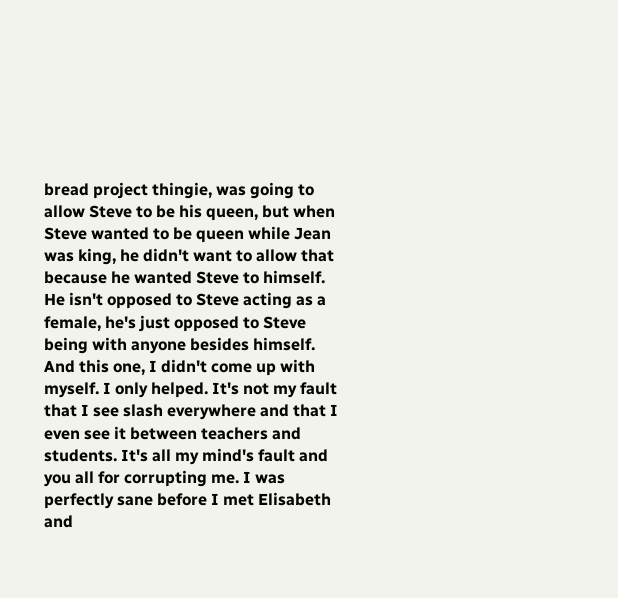bread project thingie, was going to allow Steve to be his queen, but when Steve wanted to be queen while Jean was king, he didn't want to allow that because he wanted Steve to himself. He isn't opposed to Steve acting as a female, he's just opposed to Steve being with anyone besides himself. And this one, I didn't come up with myself. I only helped. It's not my fault that I see slash everywhere and that I even see it between teachers and students. It's all my mind's fault and you all for corrupting me. I was perfectly sane before I met Elisabeth and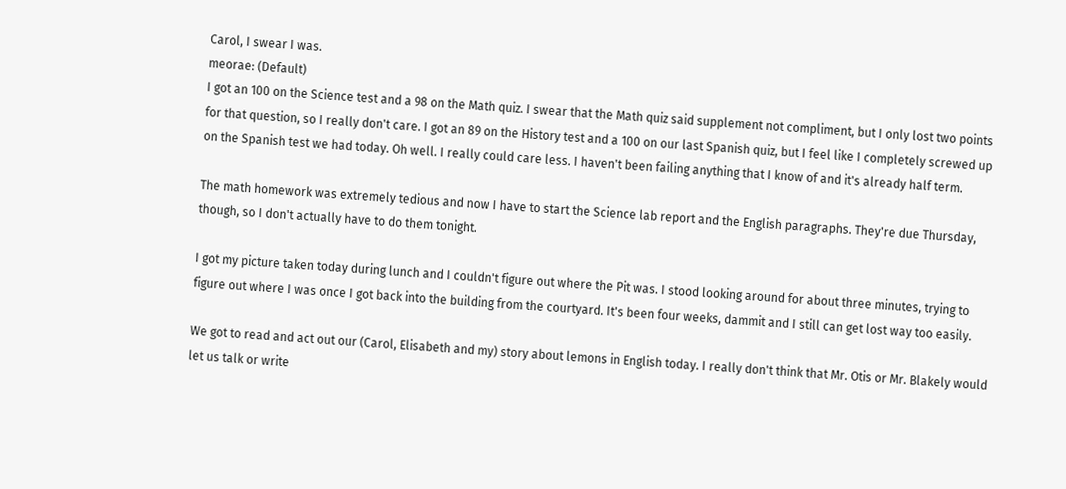Carol, I swear I was.
meorae: (Default)
I got an 100 on the Science test and a 98 on the Math quiz. I swear that the Math quiz said supplement not compliment, but I only lost two points for that question, so I really don't care. I got an 89 on the History test and a 100 on our last Spanish quiz, but I feel like I completely screwed up on the Spanish test we had today. Oh well. I really could care less. I haven't been failing anything that I know of and it's already half term.

The math homework was extremely tedious and now I have to start the Science lab report and the English paragraphs. They're due Thursday, though, so I don't actually have to do them tonight.

I got my picture taken today during lunch and I couldn't figure out where the Pit was. I stood looking around for about three minutes, trying to figure out where I was once I got back into the building from the courtyard. It's been four weeks, dammit and I still can get lost way too easily.

We got to read and act out our (Carol, Elisabeth and my) story about lemons in English today. I really don't think that Mr. Otis or Mr. Blakely would let us talk or write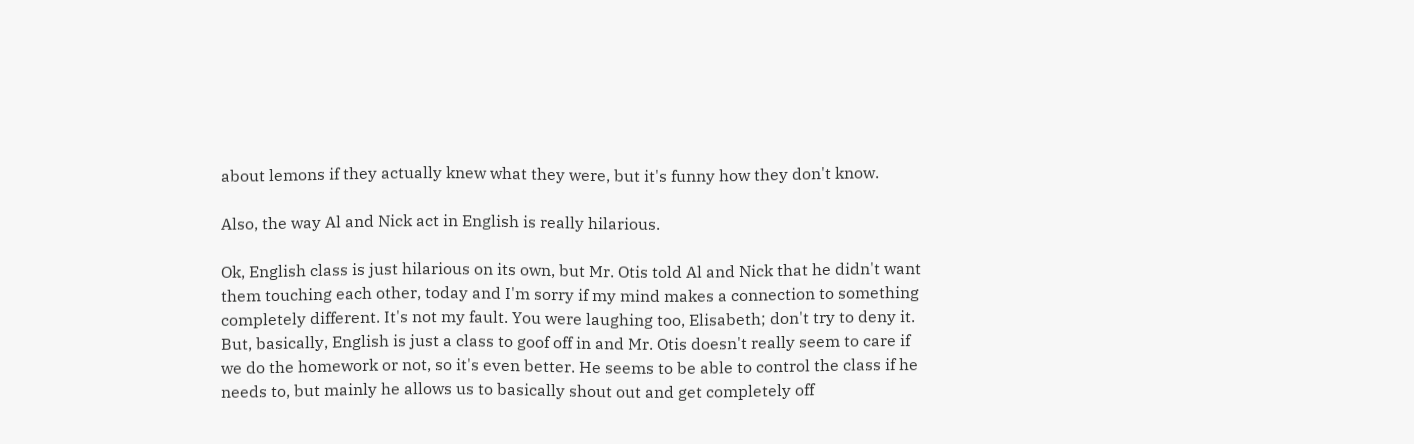about lemons if they actually knew what they were, but it's funny how they don't know.

Also, the way Al and Nick act in English is really hilarious.

Ok, English class is just hilarious on its own, but Mr. Otis told Al and Nick that he didn't want them touching each other, today and I'm sorry if my mind makes a connection to something completely different. It's not my fault. You were laughing too, Elisabeth; don't try to deny it. But, basically, English is just a class to goof off in and Mr. Otis doesn't really seem to care if we do the homework or not, so it's even better. He seems to be able to control the class if he needs to, but mainly he allows us to basically shout out and get completely off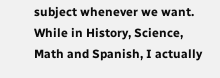subject whenever we want. While in History, Science, Math and Spanish, I actually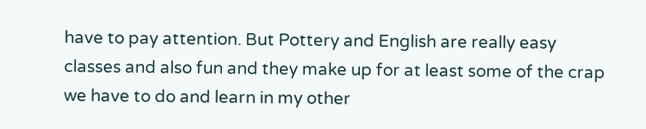have to pay attention. But Pottery and English are really easy classes and also fun and they make up for at least some of the crap we have to do and learn in my other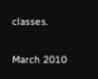classes.

March 2010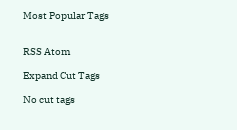Most Popular Tags


RSS Atom

Expand Cut Tags

No cut tags